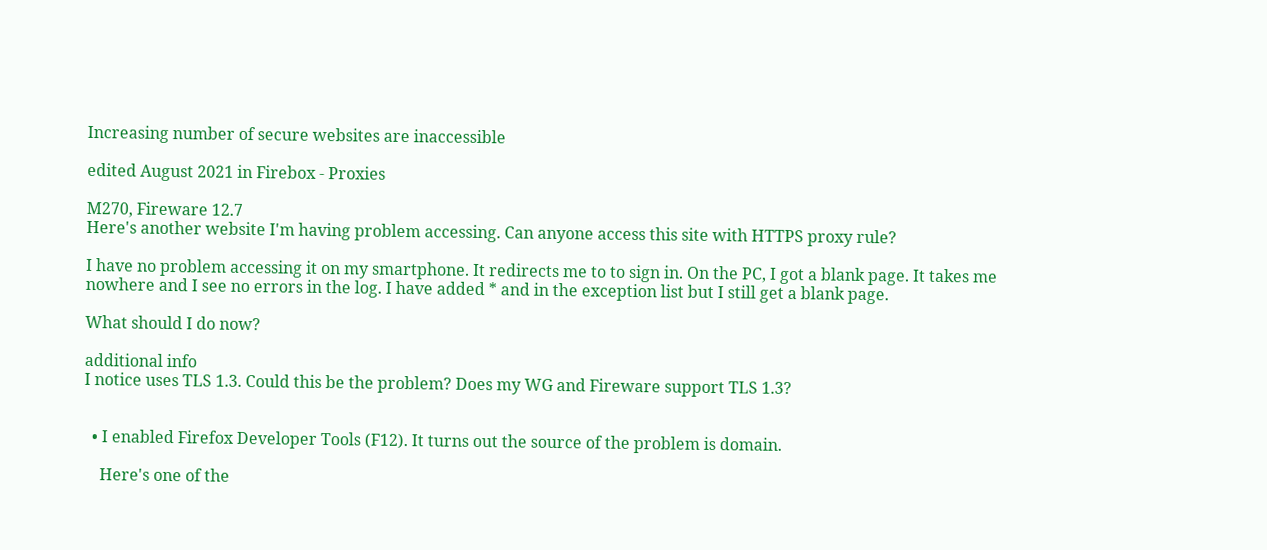Increasing number of secure websites are inaccessible

edited August 2021 in Firebox - Proxies

M270, Fireware 12.7
Here's another website I'm having problem accessing. Can anyone access this site with HTTPS proxy rule?

I have no problem accessing it on my smartphone. It redirects me to to sign in. On the PC, I got a blank page. It takes me nowhere and I see no errors in the log. I have added * and in the exception list but I still get a blank page.

What should I do now?

additional info
I notice uses TLS 1.3. Could this be the problem? Does my WG and Fireware support TLS 1.3?


  • I enabled Firefox Developer Tools (F12). It turns out the source of the problem is domain.

    Here's one of the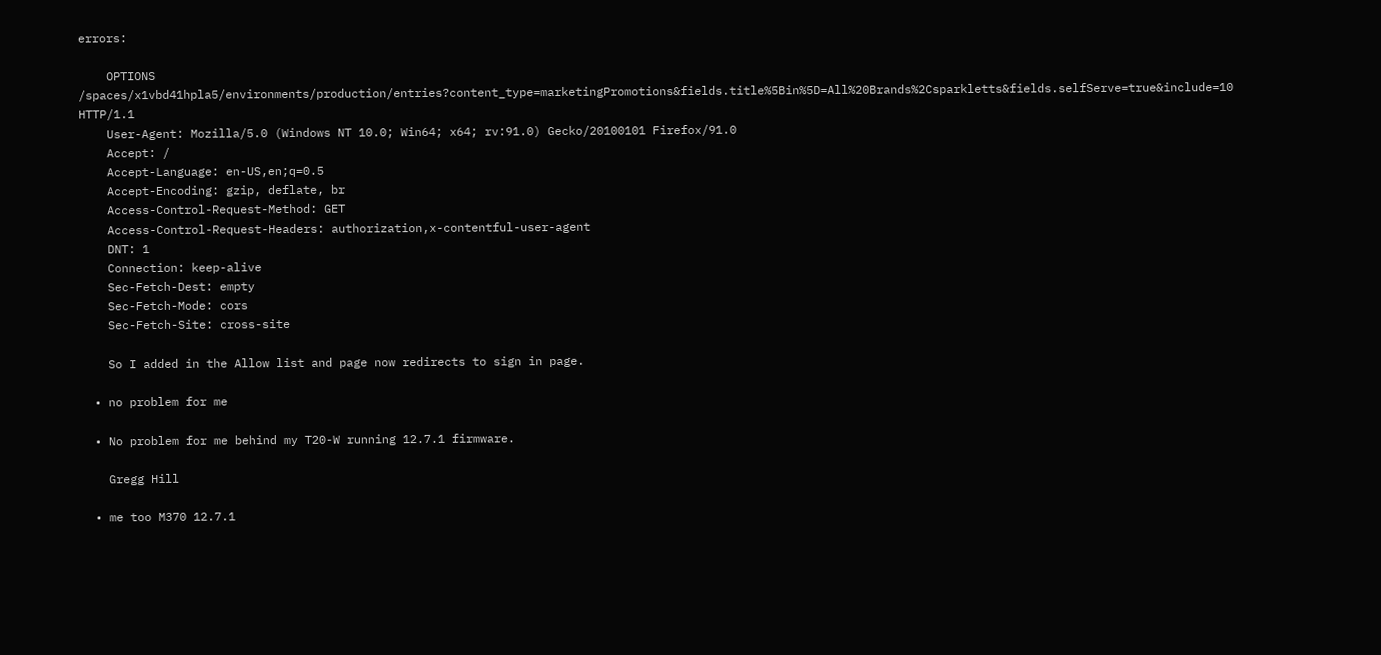errors:

    OPTIONS /spaces/x1vbd41hpla5/environments/production/entries?content_type=marketingPromotions&fields.title%5Bin%5D=All%20Brands%2Csparkletts&fields.selfServe=true&include=10 HTTP/1.1
    User-Agent: Mozilla/5.0 (Windows NT 10.0; Win64; x64; rv:91.0) Gecko/20100101 Firefox/91.0
    Accept: /
    Accept-Language: en-US,en;q=0.5
    Accept-Encoding: gzip, deflate, br
    Access-Control-Request-Method: GET
    Access-Control-Request-Headers: authorization,x-contentful-user-agent
    DNT: 1
    Connection: keep-alive
    Sec-Fetch-Dest: empty
    Sec-Fetch-Mode: cors
    Sec-Fetch-Site: cross-site

    So I added in the Allow list and page now redirects to sign in page.

  • no problem for me

  • No problem for me behind my T20-W running 12.7.1 firmware.

    Gregg Hill

  • me too M370 12.7.1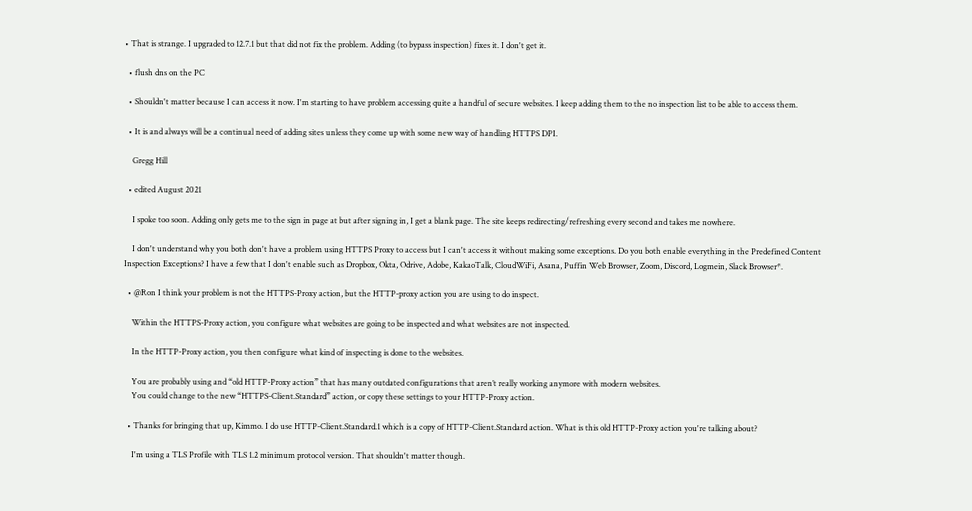• That is strange. I upgraded to 12.7.1 but that did not fix the problem. Adding (to bypass inspection) fixes it. I don't get it.

  • flush dns on the PC

  • Shouldn't matter because I can access it now. I'm starting to have problem accessing quite a handful of secure websites. I keep adding them to the no inspection list to be able to access them.

  • It is and always will be a continual need of adding sites unless they come up with some new way of handling HTTPS DPI.

    Gregg Hill

  • edited August 2021

    I spoke too soon. Adding only gets me to the sign in page at but after signing in, I get a blank page. The site keeps redirecting/refreshing every second and takes me nowhere.

    I don't understand why you both don't have a problem using HTTPS Proxy to access but I can't access it without making some exceptions. Do you both enable everything in the Predefined Content Inspection Exceptions? I have a few that I don't enable such as Dropbox, Okta, Odrive, Adobe, KakaoTalk, CloudWiFi, Asana, Puffin Web Browser, Zoom, Discord, Logmein, Slack Browser*.

  • @Ron I think your problem is not the HTTPS-Proxy action, but the HTTP-proxy action you are using to do inspect.

    Within the HTTPS-Proxy action, you configure what websites are going to be inspected and what websites are not inspected.

    In the HTTP-Proxy action, you then configure what kind of inspecting is done to the websites.

    You are probably using and “old HTTP-Proxy action” that has many outdated configurations that aren’t really working anymore with modern websites.
    You could change to the new “HTTPS-Client.Standard” action, or copy these settings to your HTTP-Proxy action.

  • Thanks for bringing that up, Kimmo. I do use HTTP-Client.Standard.1 which is a copy of HTTP-Client.Standard action. What is this old HTTP-Proxy action you're talking about?

    I'm using a TLS Profile with TLS 1.2 minimum protocol version. That shouldn't matter though.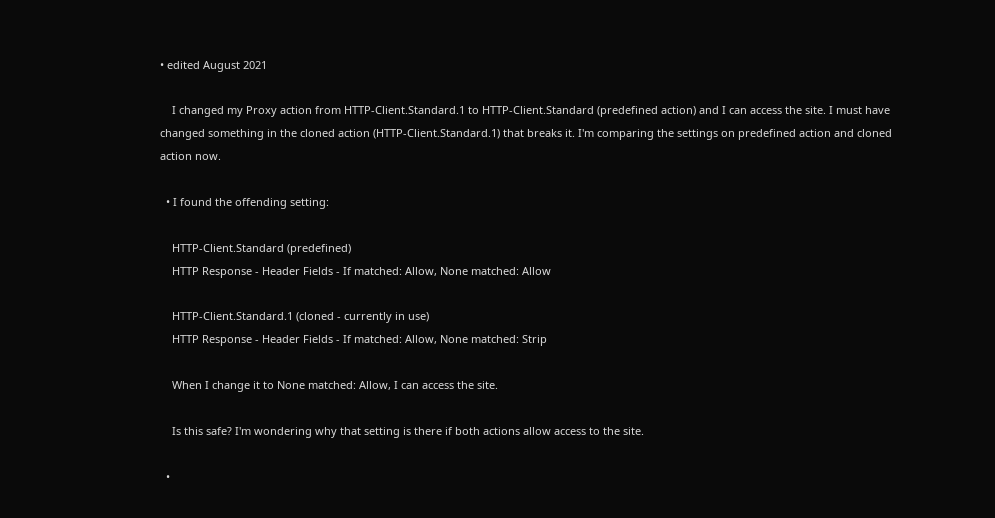• edited August 2021

    I changed my Proxy action from HTTP-Client.Standard.1 to HTTP-Client.Standard (predefined action) and I can access the site. I must have changed something in the cloned action (HTTP-Client.Standard.1) that breaks it. I'm comparing the settings on predefined action and cloned action now.

  • I found the offending setting:

    HTTP-Client.Standard (predefined)
    HTTP Response - Header Fields - If matched: Allow, None matched: Allow

    HTTP-Client.Standard.1 (cloned - currently in use)
    HTTP Response - Header Fields - If matched: Allow, None matched: Strip

    When I change it to None matched: Allow, I can access the site.

    Is this safe? I'm wondering why that setting is there if both actions allow access to the site.

  •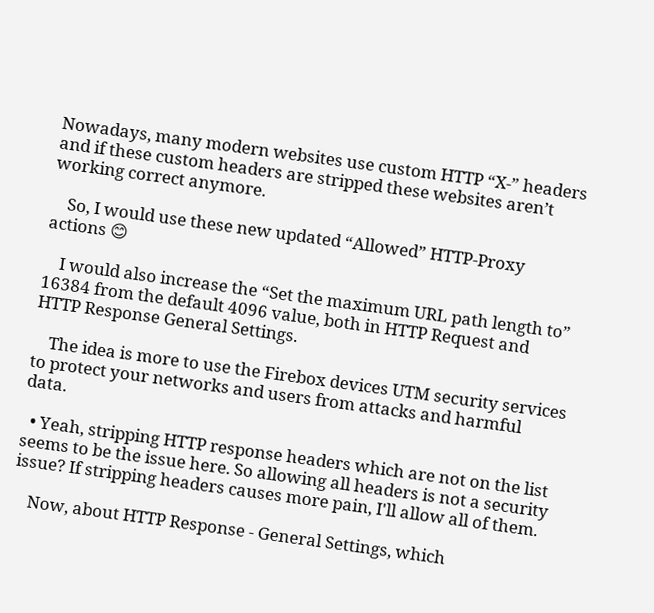Nowadays, many modern websites use custom HTTP “X-” headers and if these custom headers are stripped these websites aren’t working correct anymore.

    So, I would use these new updated “Allowed” HTTP-Proxy actions 😊

    I would also increase the “Set the maximum URL path length to” 16384 from the default 4096 value, both in HTTP Request and HTTP Response General Settings.

    The idea is more to use the Firebox devices UTM security services to protect your networks and users from attacks and harmful data.

  • Yeah, stripping HTTP response headers which are not on the list seems to be the issue here. So allowing all headers is not a security issue? If stripping headers causes more pain, I'll allow all of them.

    Now, about HTTP Response - General Settings, which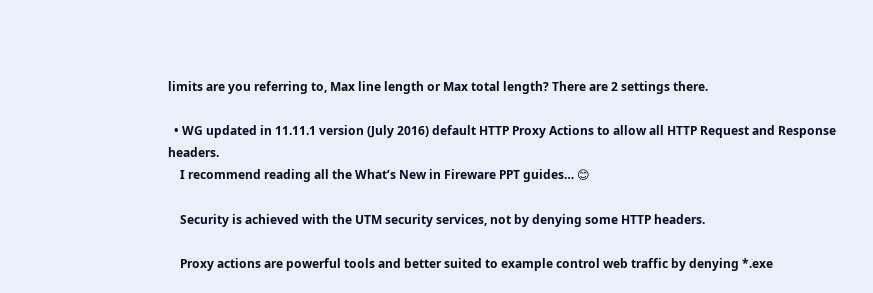limits are you referring to, Max line length or Max total length? There are 2 settings there.

  • WG updated in 11.11.1 version (July 2016) default HTTP Proxy Actions to allow all HTTP Request and Response headers.
    I recommend reading all the What’s New in Fireware PPT guides… 😊

    Security is achieved with the UTM security services, not by denying some HTTP headers.

    Proxy actions are powerful tools and better suited to example control web traffic by denying *.exe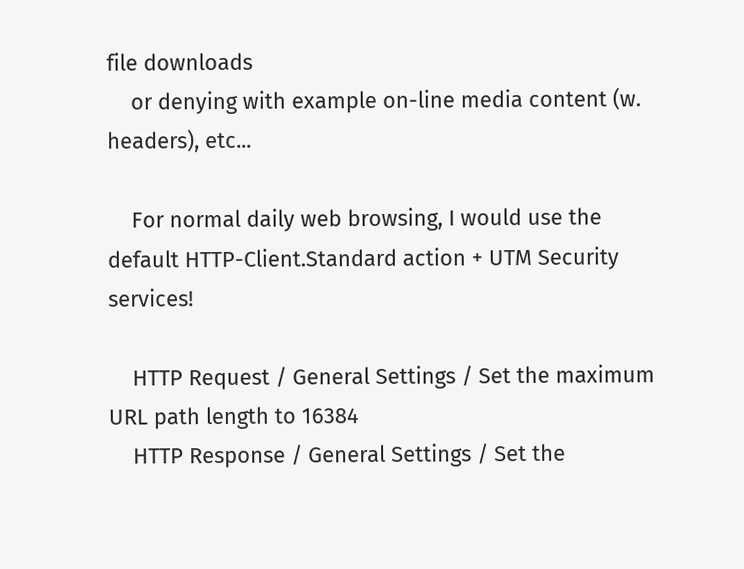file downloads
    or denying with example on-line media content (w. headers), etc...

    For normal daily web browsing, I would use the default HTTP-Client.Standard action + UTM Security services!

    HTTP Request / General Settings / Set the maximum URL path length to 16384
    HTTP Response / General Settings / Set the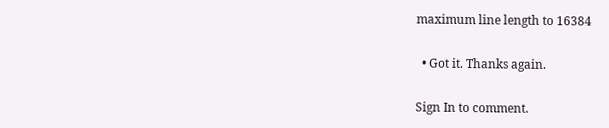maximum line length to 16384

  • Got it. Thanks again.

Sign In to comment.